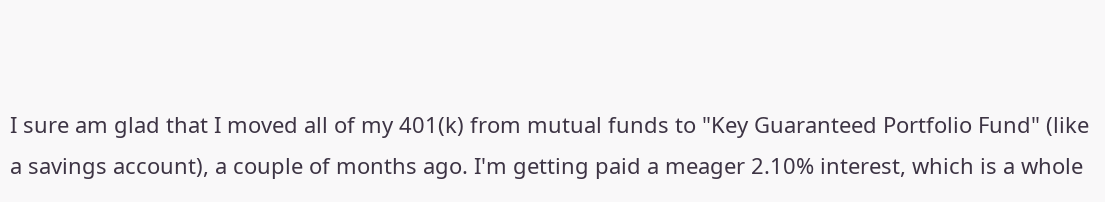I sure am glad that I moved all of my 401(k) from mutual funds to "Key Guaranteed Portfolio Fund" (like a savings account), a couple of months ago. I'm getting paid a meager 2.10% interest, which is a whole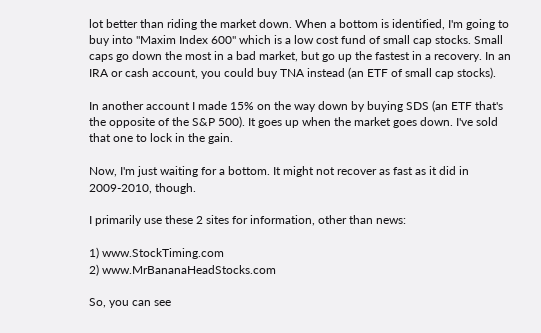lot better than riding the market down. When a bottom is identified, I'm going to buy into "Maxim Index 600" which is a low cost fund of small cap stocks. Small caps go down the most in a bad market, but go up the fastest in a recovery. In an IRA or cash account, you could buy TNA instead (an ETF of small cap stocks).

In another account I made 15% on the way down by buying SDS (an ETF that's the opposite of the S&P 500). It goes up when the market goes down. I've sold that one to lock in the gain.

Now, I'm just waiting for a bottom. It might not recover as fast as it did in 2009-2010, though.

I primarily use these 2 sites for information, other than news:

1) www.StockTiming.com
2) www.MrBananaHeadStocks.com

So, you can see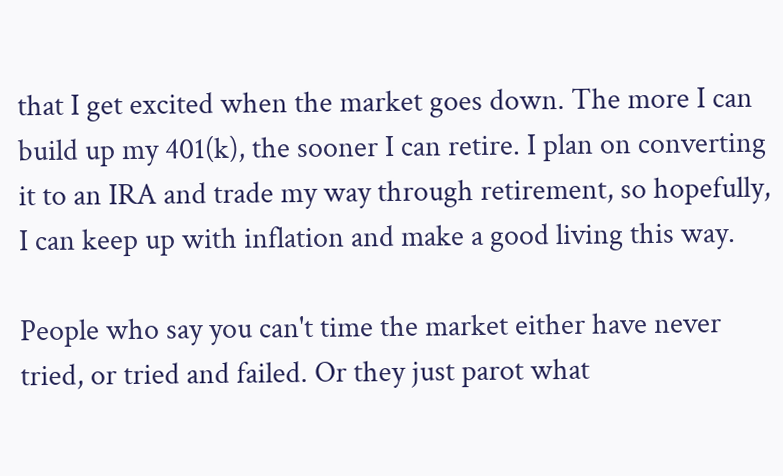that I get excited when the market goes down. The more I can build up my 401(k), the sooner I can retire. I plan on converting it to an IRA and trade my way through retirement, so hopefully, I can keep up with inflation and make a good living this way.

People who say you can't time the market either have never tried, or tried and failed. Or they just parot what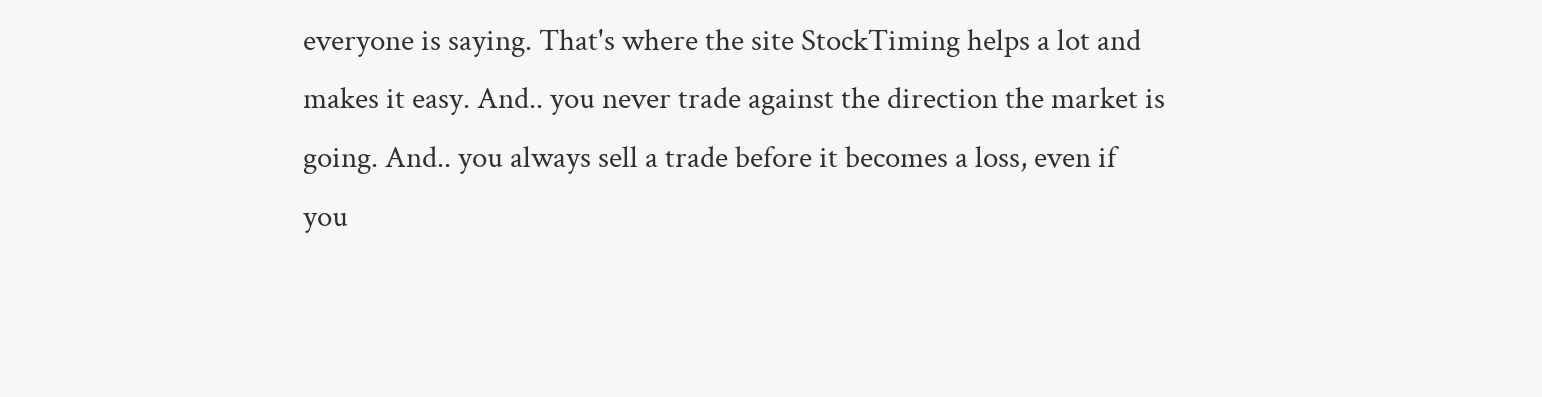everyone is saying. That's where the site StockTiming helps a lot and makes it easy. And.. you never trade against the direction the market is going. And.. you always sell a trade before it becomes a loss, even if you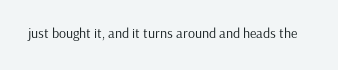just bought it, and it turns around and heads the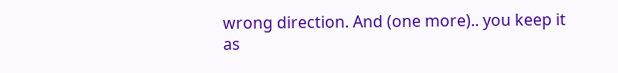wrong direction. And (one more).. you keep it as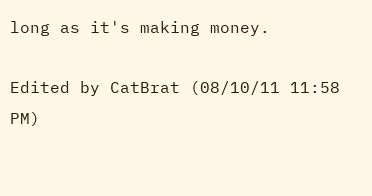long as it's making money.

Edited by CatBrat (08/10/11 11:58 PM)